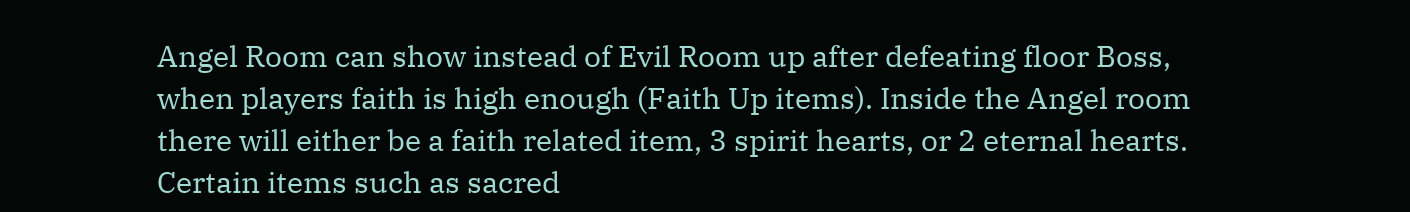Angel Room can show instead of Evil Room up after defeating floor Boss, when players faith is high enough (Faith Up items). Inside the Angel room there will either be a faith related item, 3 spirit hearts, or 2 eternal hearts. Certain items such as sacred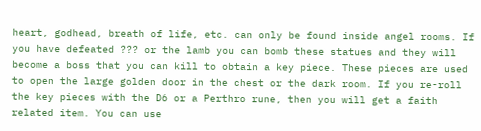heart, godhead, breath of life, etc. can only be found inside angel rooms. If you have defeated ??? or the lamb you can bomb these statues and they will become a boss that you can kill to obtain a key piece. These pieces are used to open the large golden door in the chest or the dark room. If you re-roll the key pieces with the D6 or a Perthro rune, then you will get a faith related item. You can use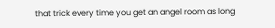that trick every time you get an angel room as long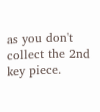as you don't collect the 2nd key piece.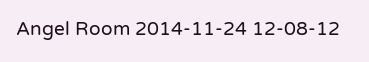Angel Room 2014-11-24 12-08-12